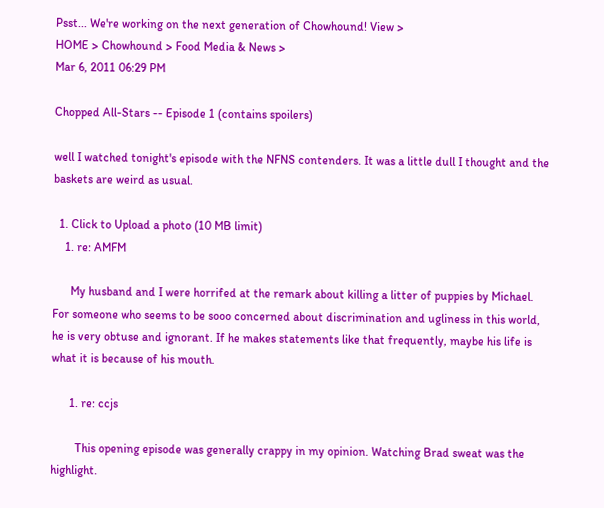Psst... We're working on the next generation of Chowhound! View >
HOME > Chowhound > Food Media & News >
Mar 6, 2011 06:29 PM

Chopped All-Stars -- Episode 1 (contains spoilers)

well I watched tonight's episode with the NFNS contenders. It was a little dull I thought and the baskets are weird as usual.

  1. Click to Upload a photo (10 MB limit)
    1. re: AMFM

      My husband and I were horrifed at the remark about killing a litter of puppies by Michael. For someone who seems to be sooo concerned about discrimination and ugliness in this world, he is very obtuse and ignorant. If he makes statements like that frequently, maybe his life is what it is because of his mouth.

      1. re: ccjs

        This opening episode was generally crappy in my opinion. Watching Brad sweat was the highlight.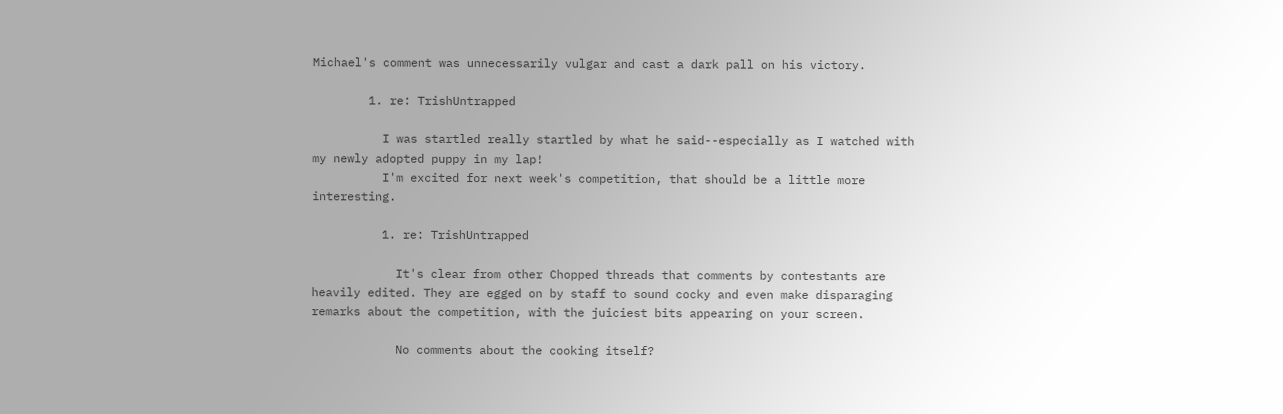Michael's comment was unnecessarily vulgar and cast a dark pall on his victory.

        1. re: TrishUntrapped

          I was startled really startled by what he said--especially as I watched with my newly adopted puppy in my lap!
          I'm excited for next week's competition, that should be a little more interesting.

          1. re: TrishUntrapped

            It's clear from other Chopped threads that comments by contestants are heavily edited. They are egged on by staff to sound cocky and even make disparaging remarks about the competition, with the juiciest bits appearing on your screen.

            No comments about the cooking itself?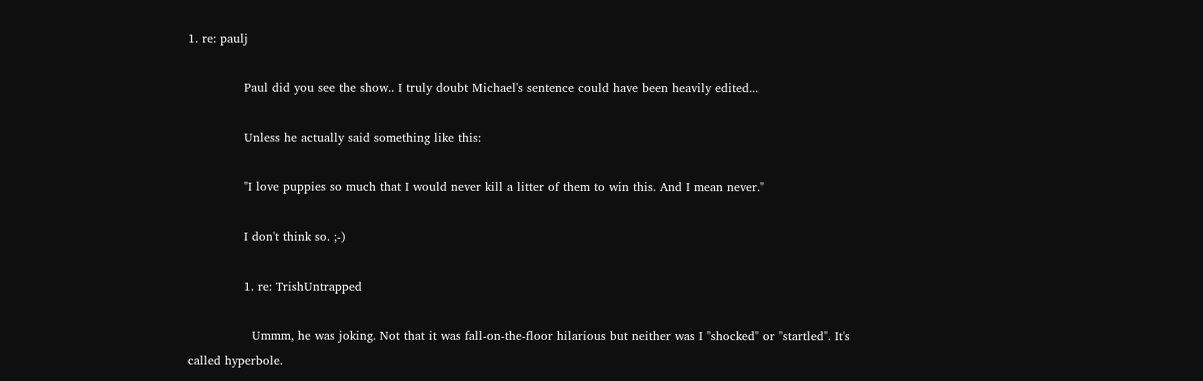1. re: paulj

              Paul did you see the show.. I truly doubt Michael's sentence could have been heavily edited...

              Unless he actually said something like this:

              "I love puppies so much that I would never kill a litter of them to win this. And I mean never."

              I don't think so. ;-)

              1. re: TrishUntrapped

                Ummm, he was joking. Not that it was fall-on-the-floor hilarious but neither was I "shocked" or "startled". It's called hyperbole.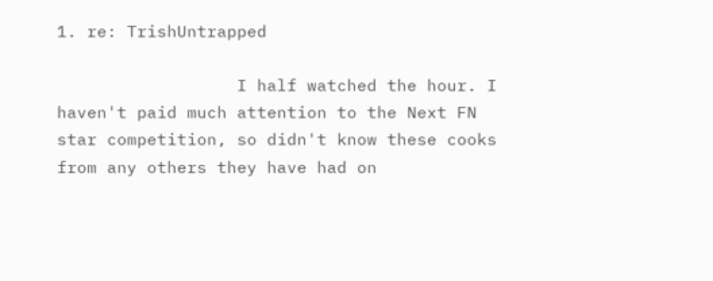1. re: TrishUntrapped

                  I half watched the hour. I haven't paid much attention to the Next FN star competition, so didn't know these cooks from any others they have had on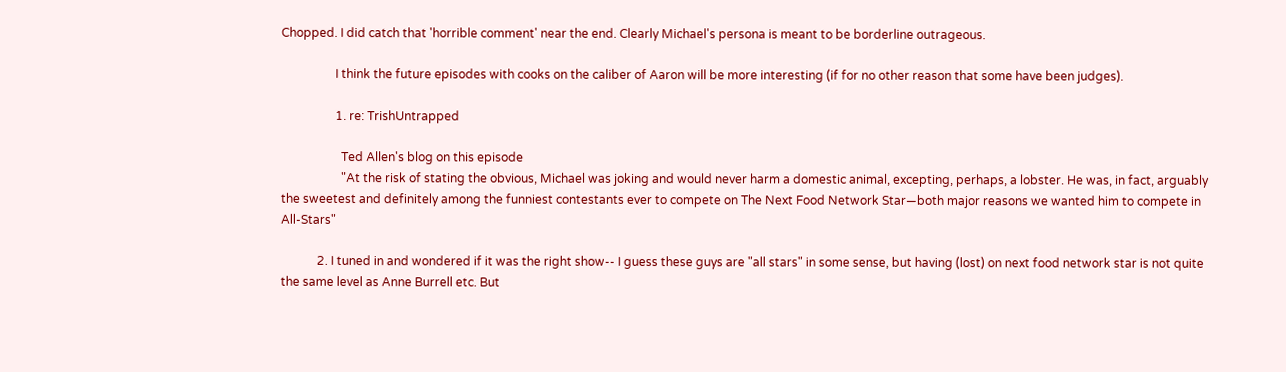Chopped. I did catch that 'horrible comment' near the end. Clearly Michael's persona is meant to be borderline outrageous.

                  I think the future episodes with cooks on the caliber of Aaron will be more interesting (if for no other reason that some have been judges).

                  1. re: TrishUntrapped

                    Ted Allen's blog on this episode
                    "At the risk of stating the obvious, Michael was joking and would never harm a domestic animal, excepting, perhaps, a lobster. He was, in fact, arguably the sweetest and definitely among the funniest contestants ever to compete on The Next Food Network Star—both major reasons we wanted him to compete in All-Stars"

            2. I tuned in and wondered if it was the right show-- I guess these guys are "all stars" in some sense, but having (lost) on next food network star is not quite the same level as Anne Burrell etc. But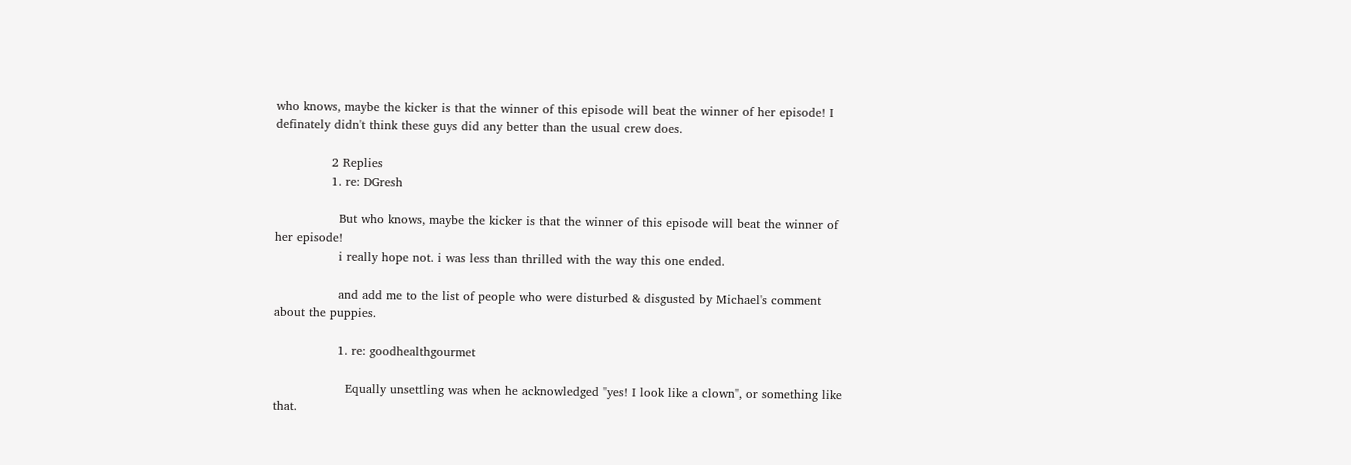who knows, maybe the kicker is that the winner of this episode will beat the winner of her episode! I definately didn't think these guys did any better than the usual crew does.

              2 Replies
              1. re: DGresh

                But who knows, maybe the kicker is that the winner of this episode will beat the winner of her episode!
                i really hope not. i was less than thrilled with the way this one ended.

                and add me to the list of people who were disturbed & disgusted by Michael's comment about the puppies.

                1. re: goodhealthgourmet

                  Equally unsettling was when he acknowledged "yes! I look like a clown", or something like that.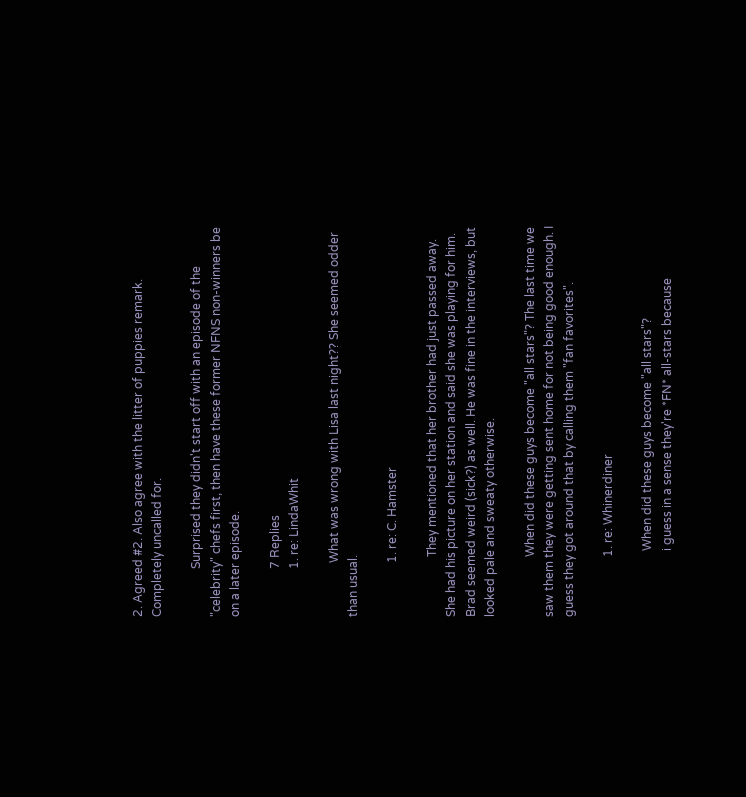2. Agreed #2. Also agree with the litter of puppies remark. Completely uncalled for.

                Surprised they didn't start off with an episode of the "celebrity" chefs first, then have these former NFNS non-winners be on a later episode.

                7 Replies
                1. re: LindaWhit

                  What was wrong with Lisa last night?? She seemed odder than usual.

                  1. re: C. Hamster

                    They mentioned that her brother had just passed away. She had his picture on her station and said she was playing for him. Brad seemed weird (sick?) as well. He was fine in the interviews, but looked pale and sweaty otherwise.

                    When did these guys become "all stars"? The last time we saw them they were getting sent home for not being good enough. I guess they got around that by calling them "fan favorites".

                    1. re: Whinerdiner

                      When did these guys become "all stars"?
                      i guess in a sense they're *FN* all-stars because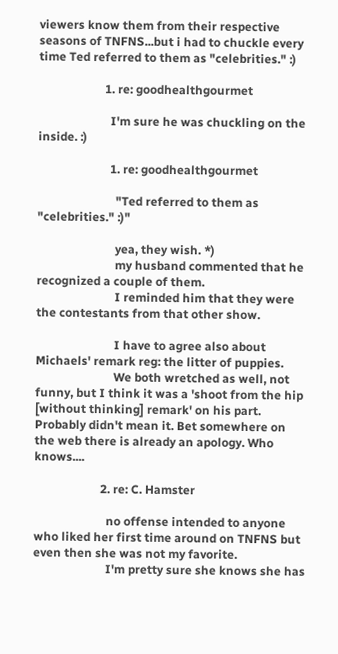viewers know them from their respective seasons of TNFNS...but i had to chuckle every time Ted referred to them as "celebrities." :)

                      1. re: goodhealthgourmet

                        I'm sure he was chuckling on the inside. :)

                        1. re: goodhealthgourmet

                          "Ted referred to them as "celebrities." :)"

                          yea, they wish. *)
                          my husband commented that he recognized a couple of them.
                          I reminded him that they were the contestants from that other show.

                          I have to agree also about Michaels' remark reg: the litter of puppies.
                          We both wretched as well, not funny, but I think it was a 'shoot from the hip [without thinking] remark' on his part. Probably didn't mean it. Bet somewhere on the web there is already an apology. Who knows....

                      2. re: C. Hamster

                        no offense intended to anyone who liked her first time around on TNFNS but even then she was not my favorite.
                        I'm pretty sure she knows she has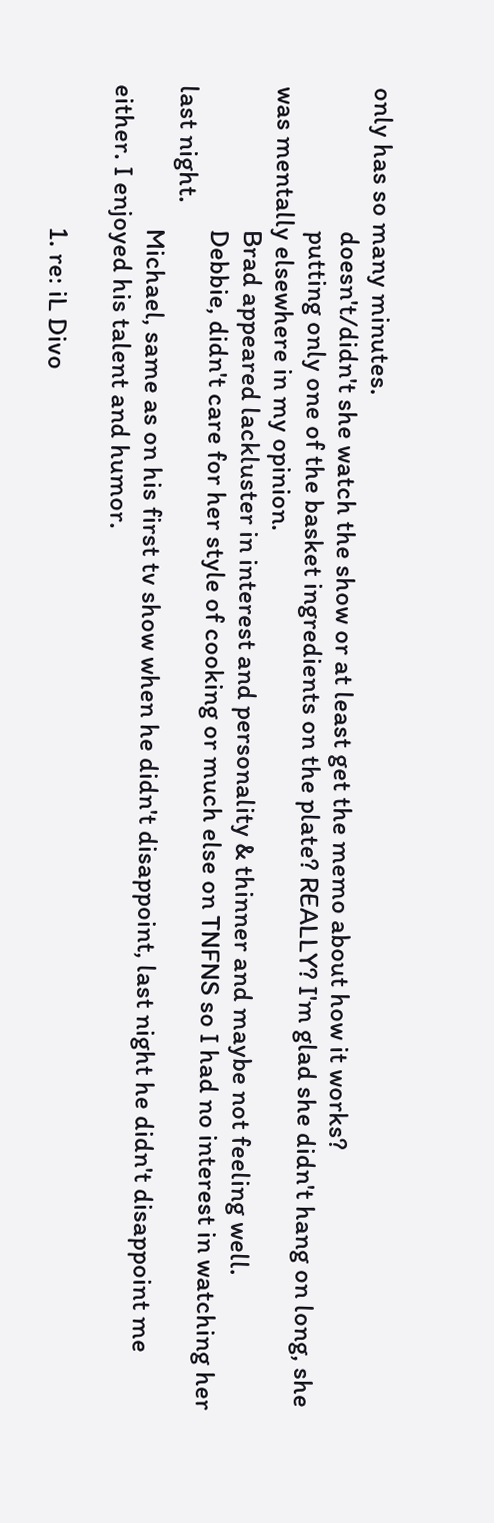only has so many minutes.
                        doesn't/didn't she watch the show or at least get the memo about how it works?
                        putting only one of the basket ingredients on the plate? REALLY? I'm glad she didn't hang on long, she was mentally elsewhere in my opinion.
                        Brad appeared lackluster in interest and personality & thinner and maybe not feeling well.
                        Debbie, didn't care for her style of cooking or much else on TNFNS so I had no interest in watching her last night.
                        Michael, same as on his first tv show when he didn't disappoint, last night he didn't disappoint me either. I enjoyed his talent and humor.

                        1. re: iL Divo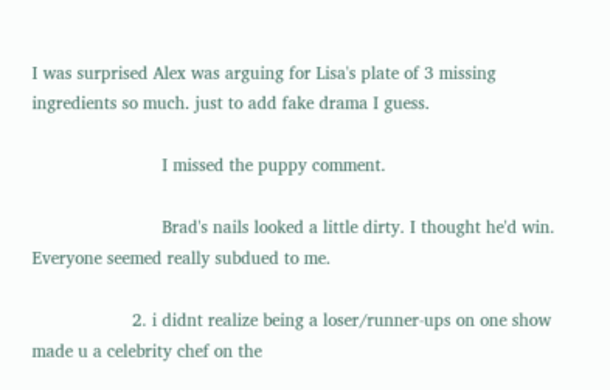I was surprised Alex was arguing for Lisa's plate of 3 missing ingredients so much. just to add fake drama I guess.

                          I missed the puppy comment.

                          Brad's nails looked a little dirty. I thought he'd win. Everyone seemed really subdued to me.

                    2. i didnt realize being a loser/runner-ups on one show made u a celebrity chef on the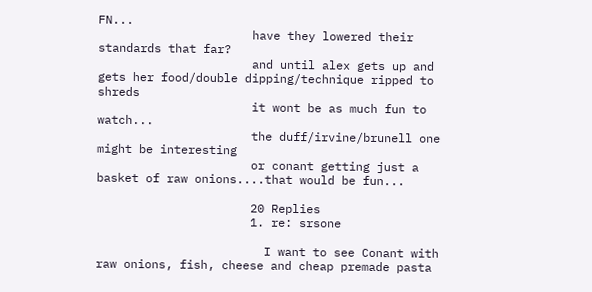FN...
                      have they lowered their standards that far?
                      and until alex gets up and gets her food/double dipping/technique ripped to shreds
                      it wont be as much fun to watch...
                      the duff/irvine/brunell one might be interesting
                      or conant getting just a basket of raw onions....that would be fun...

                      20 Replies
                      1. re: srsone

                        I want to see Conant with raw onions, fish, cheese and cheap premade pasta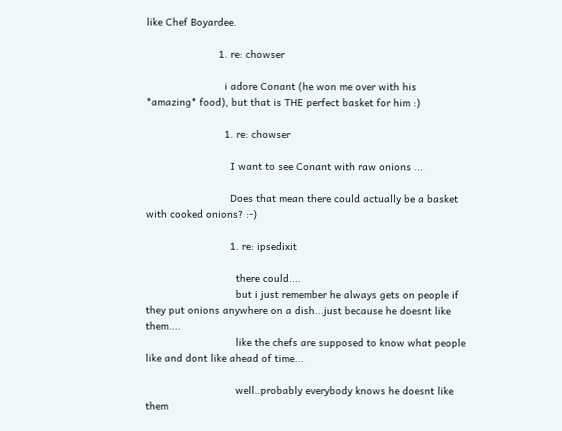like Chef Boyardee.

                        1. re: chowser

                          i adore Conant (he won me over with his *amazing* food), but that is THE perfect basket for him :)

                          1. re: chowser

                            I want to see Conant with raw onions ...

                            Does that mean there could actually be a basket with cooked onions? :-)

                            1. re: ipsedixit

                              there could....
                              but i just remember he always gets on people if they put onions anywhere on a dish...just because he doesnt like them....
                              like the chefs are supposed to know what people like and dont like ahead of time...

                              well..probably everybody knows he doesnt like them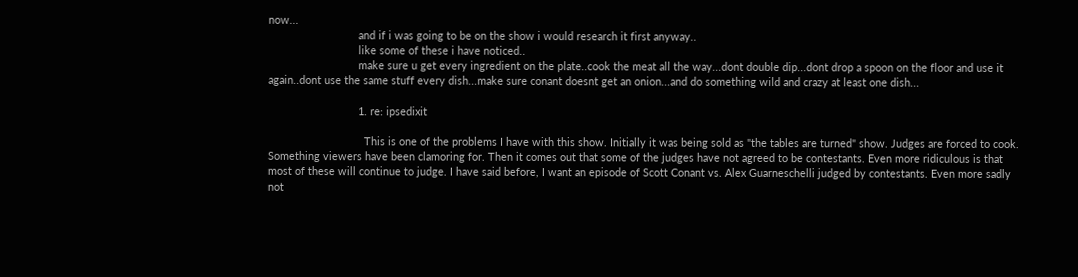now...
                              and if i was going to be on the show i would research it first anyway..
                              like some of these i have noticed..
                              make sure u get every ingredient on the plate..cook the meat all the way...dont double dip...dont drop a spoon on the floor and use it again..dont use the same stuff every dish...make sure conant doesnt get an onion...and do something wild and crazy at least one dish...

                              1. re: ipsedixit

                                This is one of the problems I have with this show. Initially it was being sold as "the tables are turned" show. Judges are forced to cook. Something viewers have been clamoring for. Then it comes out that some of the judges have not agreed to be contestants. Even more ridiculous is that most of these will continue to judge. I have said before, I want an episode of Scott Conant vs. Alex Guarneschelli judged by contestants. Even more sadly not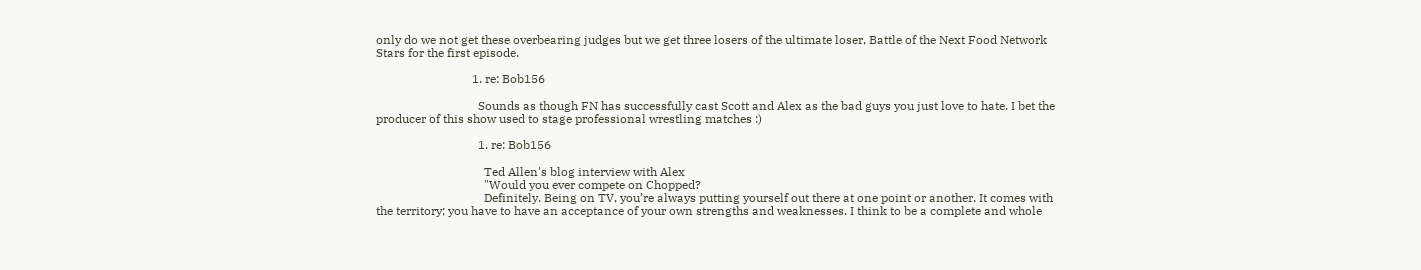only do we not get these overbearing judges but we get three losers of the ultimate loser, Battle of the Next Food Network Stars for the first episode.

                                1. re: Bob156

                                  Sounds as though FN has successfully cast Scott and Alex as the bad guys you just love to hate. I bet the producer of this show used to stage professional wrestling matches :)

                                  1. re: Bob156

                                    Ted Allen's blog interview with Alex
                                    "Would you ever compete on Chopped?
                                    Definitely. Being on TV, you’re always putting yourself out there at one point or another. It comes with the territory; you have to have an acceptance of your own strengths and weaknesses. I think to be a complete and whole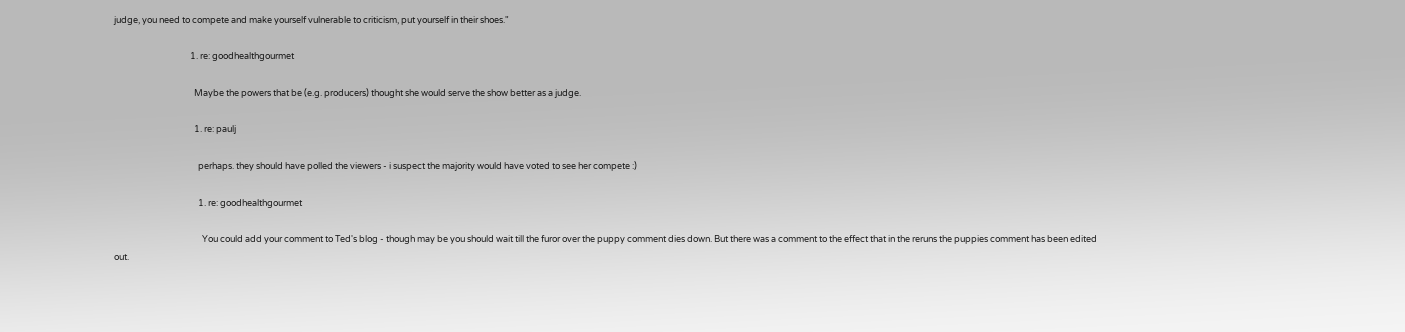judge, you need to compete and make yourself vulnerable to criticism, put yourself in their shoes."

                                      1. re: goodhealthgourmet

                                        Maybe the powers that be (e.g. producers) thought she would serve the show better as a judge.

                                        1. re: paulj

                                          perhaps. they should have polled the viewers - i suspect the majority would have voted to see her compete :)

                                          1. re: goodhealthgourmet

                                            You could add your comment to Ted's blog - though may be you should wait till the furor over the puppy comment dies down. But there was a comment to the effect that in the reruns the puppies comment has been edited out.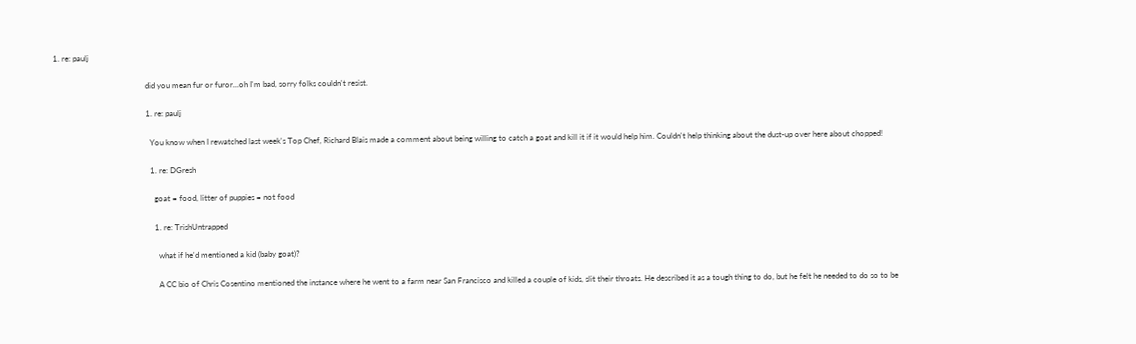1. re: paulj

                                              did you mean fur or furor...oh I'm bad, sorry folks couldn't resist.

                                              1. re: paulj

                                                You know when I rewatched last week's Top Chef, Richard Blais made a comment about being willing to catch a goat and kill it if it would help him. Couldn't help thinking about the dust-up over here about chopped!

                                                1. re: DGresh

                                                  goat = food, litter of puppies = not food

                                                  1. re: TrishUntrapped

                                                    what if he'd mentioned a kid (baby goat)?

                                                    A CC bio of Chris Cosentino mentioned the instance where he went to a farm near San Francisco and killed a couple of kids, slit their throats. He described it as a tough thing to do, but he felt he needed to do so to be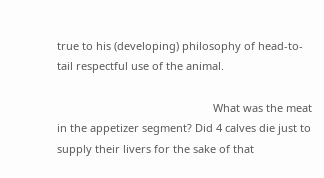true to his (developing) philosophy of head-to-tail respectful use of the animal.

                                                    What was the meat in the appetizer segment? Did 4 calves die just to supply their livers for the sake of that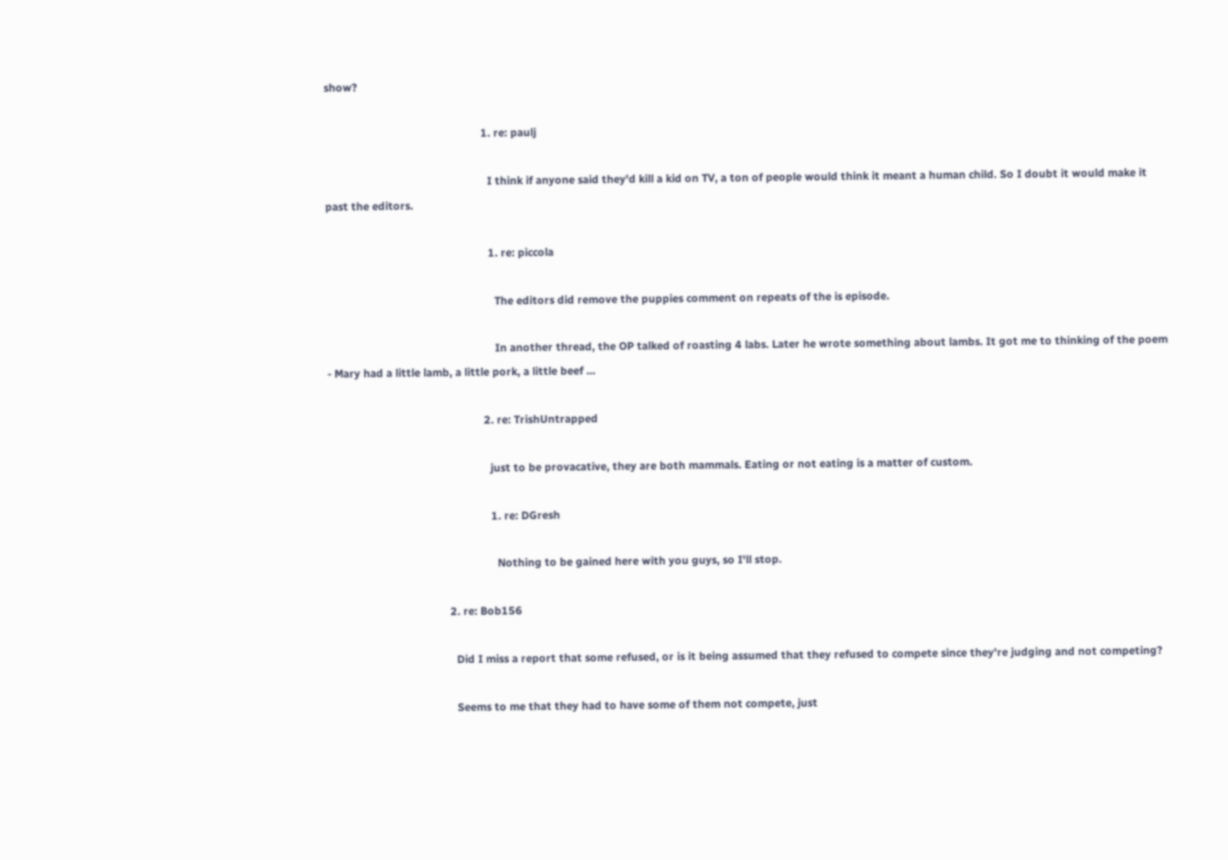show?

                                                    1. re: paulj

                                                      I think if anyone said they'd kill a kid on TV, a ton of people would think it meant a human child. So I doubt it would make it past the editors.

                                                      1. re: piccola

                                                        The editors did remove the puppies comment on repeats of the is episode.

                                                        In another thread, the OP talked of roasting 4 labs. Later he wrote something about lambs. It got me to thinking of the poem - Mary had a little lamb, a little pork, a little beef ...

                                                    2. re: TrishUntrapped

                                                      just to be provacative, they are both mammals. Eating or not eating is a matter of custom.

                                                      1. re: DGresh

                                                        Nothing to be gained here with you guys, so I'll stop.

                                        2. re: Bob156

                                          Did I miss a report that some refused, or is it being assumed that they refused to compete since they're judging and not competing?

                                          Seems to me that they had to have some of them not compete, just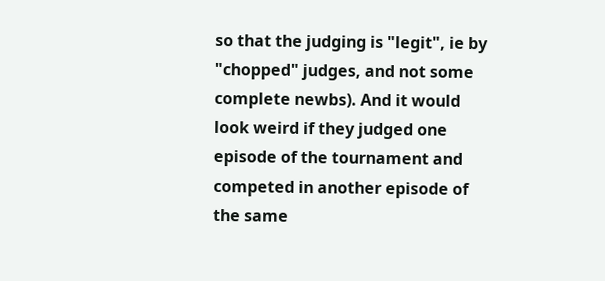so that the judging is "legit", ie by "chopped" judges, and not some complete newbs). And it would look weird if they judged one episode of the tournament and competed in another episode of the same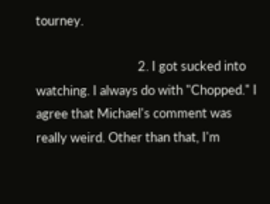tourney.

                                  2. I got sucked into watching. I always do with "Chopped." I agree that Michael's comment was really weird. Other than that, I'm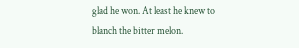glad he won. At least he knew to blanch the bitter melon.